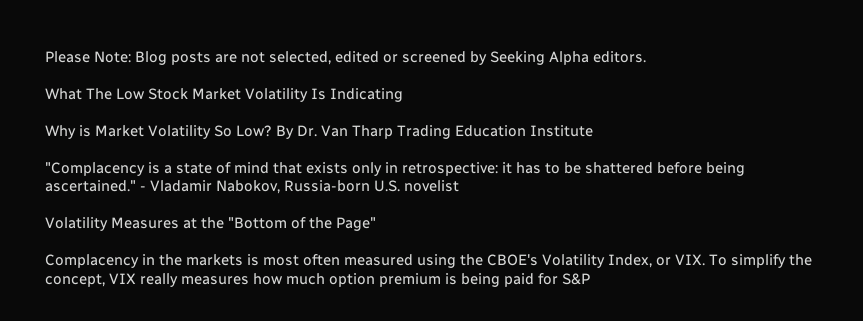Please Note: Blog posts are not selected, edited or screened by Seeking Alpha editors.

What The Low Stock Market Volatility Is Indicating

Why is Market Volatility So Low? By Dr. Van Tharp Trading Education Institute

"Complacency is a state of mind that exists only in retrospective: it has to be shattered before being ascertained." - Vladamir Nabokov, Russia-born U.S. novelist

Volatility Measures at the "Bottom of the Page"

Complacency in the markets is most often measured using the CBOE's Volatility Index, or VIX. To simplify the concept, VIX really measures how much option premium is being paid for S&P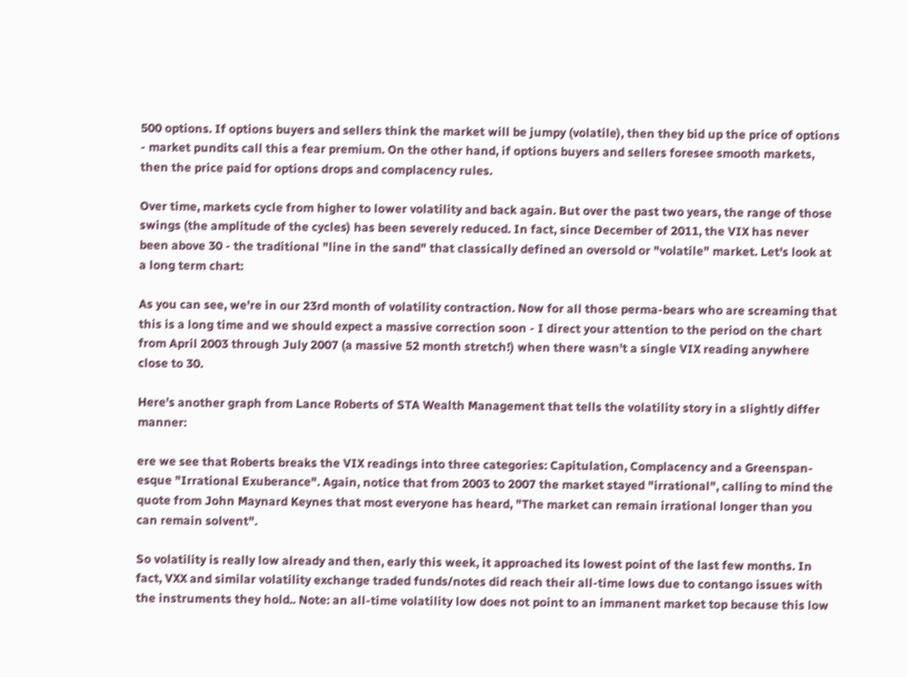500 options. If options buyers and sellers think the market will be jumpy (volatile), then they bid up the price of options - market pundits call this a fear premium. On the other hand, if options buyers and sellers foresee smooth markets, then the price paid for options drops and complacency rules.

Over time, markets cycle from higher to lower volatility and back again. But over the past two years, the range of those swings (the amplitude of the cycles) has been severely reduced. In fact, since December of 2011, the VIX has never been above 30 - the traditional "line in the sand" that classically defined an oversold or "volatile" market. Let's look at a long term chart:

As you can see, we're in our 23rd month of volatility contraction. Now for all those perma-bears who are screaming that this is a long time and we should expect a massive correction soon - I direct your attention to the period on the chart from April 2003 through July 2007 (a massive 52 month stretch!) when there wasn't a single VIX reading anywhere close to 30.

Here's another graph from Lance Roberts of STA Wealth Management that tells the volatility story in a slightly differ manner:

ere we see that Roberts breaks the VIX readings into three categories: Capitulation, Complacency and a Greenspan-esque "Irrational Exuberance". Again, notice that from 2003 to 2007 the market stayed "irrational", calling to mind the quote from John Maynard Keynes that most everyone has heard, "The market can remain irrational longer than you can remain solvent".

So volatility is really low already and then, early this week, it approached its lowest point of the last few months. In fact, VXX and similar volatility exchange traded funds/notes did reach their all-time lows due to contango issues with the instruments they hold.. Note: an all-time volatility low does not point to an immanent market top because this low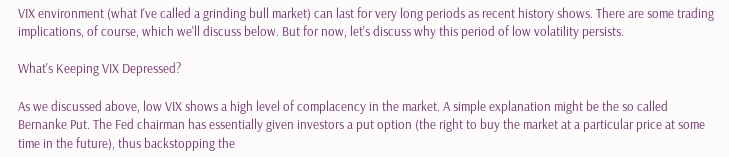VIX environment (what I've called a grinding bull market) can last for very long periods as recent history shows. There are some trading implications, of course, which we'll discuss below. But for now, let's discuss why this period of low volatility persists.

What's Keeping VIX Depressed?

As we discussed above, low VIX shows a high level of complacency in the market. A simple explanation might be the so called Bernanke Put. The Fed chairman has essentially given investors a put option (the right to buy the market at a particular price at some time in the future), thus backstopping the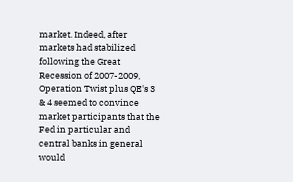market. Indeed, after markets had stabilized following the Great Recession of 2007-2009, Operation Twist plus QE's 3 & 4 seemed to convince market participants that the Fed in particular and central banks in general would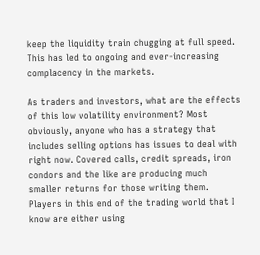keep the liquidity train chugging at full speed. This has led to ongoing and ever-increasing complacency in the markets.

As traders and investors, what are the effects of this low volatility environment? Most obviously, anyone who has a strategy that includes selling options has issues to deal with right now. Covered calls, credit spreads, iron condors and the like are producing much smaller returns for those writing them. Players in this end of the trading world that I know are either using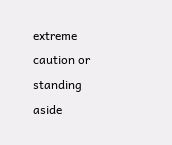extreme caution or standing aside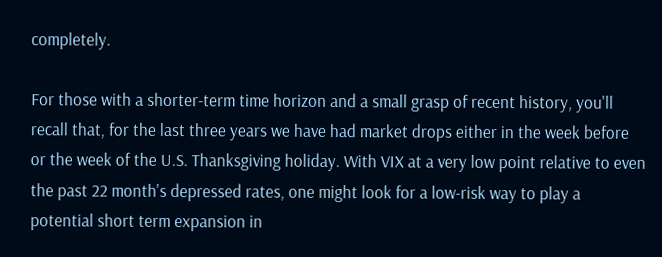completely.

For those with a shorter-term time horizon and a small grasp of recent history, you'll recall that, for the last three years we have had market drops either in the week before or the week of the U.S. Thanksgiving holiday. With VIX at a very low point relative to even the past 22 month's depressed rates, one might look for a low-risk way to play a potential short term expansion in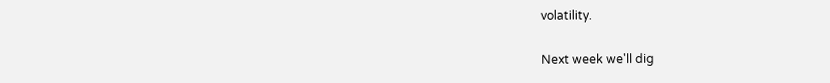volatility.

Next week we'll dig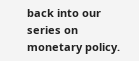back into our series on monetary policy.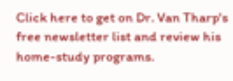Click here to get on Dr. Van Tharp's free newsletter list and review his home-study programs.